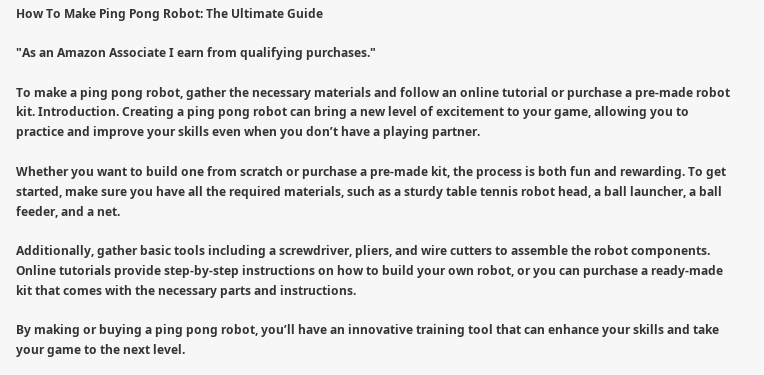How To Make Ping Pong Robot: The Ultimate Guide

"As an Amazon Associate I earn from qualifying purchases."

To make a ping pong robot, gather the necessary materials and follow an online tutorial or purchase a pre-made robot kit. Introduction. Creating a ping pong robot can bring a new level of excitement to your game, allowing you to practice and improve your skills even when you don’t have a playing partner.

Whether you want to build one from scratch or purchase a pre-made kit, the process is both fun and rewarding. To get started, make sure you have all the required materials, such as a sturdy table tennis robot head, a ball launcher, a ball feeder, and a net.

Additionally, gather basic tools including a screwdriver, pliers, and wire cutters to assemble the robot components. Online tutorials provide step-by-step instructions on how to build your own robot, or you can purchase a ready-made kit that comes with the necessary parts and instructions.

By making or buying a ping pong robot, you’ll have an innovative training tool that can enhance your skills and take your game to the next level.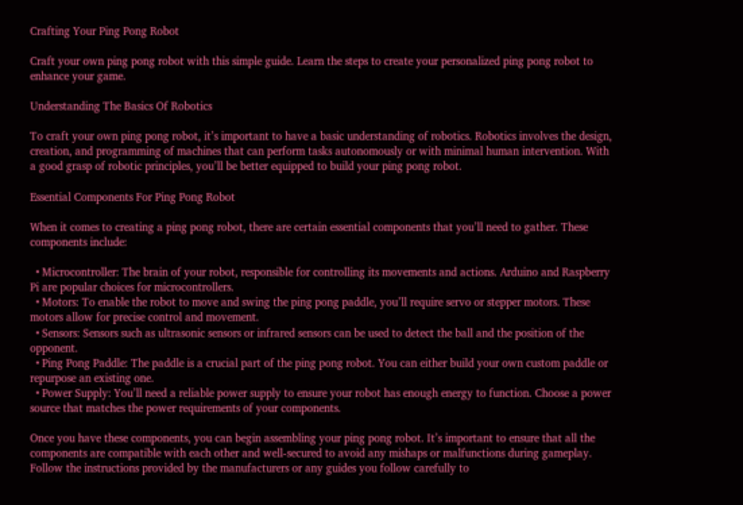Crafting Your Ping Pong Robot

Craft your own ping pong robot with this simple guide. Learn the steps to create your personalized ping pong robot to enhance your game.

Understanding The Basics Of Robotics

To craft your own ping pong robot, it’s important to have a basic understanding of robotics. Robotics involves the design, creation, and programming of machines that can perform tasks autonomously or with minimal human intervention. With a good grasp of robotic principles, you’ll be better equipped to build your ping pong robot.

Essential Components For Ping Pong Robot

When it comes to creating a ping pong robot, there are certain essential components that you’ll need to gather. These components include:

  • Microcontroller: The brain of your robot, responsible for controlling its movements and actions. Arduino and Raspberry Pi are popular choices for microcontrollers.
  • Motors: To enable the robot to move and swing the ping pong paddle, you’ll require servo or stepper motors. These motors allow for precise control and movement.
  • Sensors: Sensors such as ultrasonic sensors or infrared sensors can be used to detect the ball and the position of the opponent.
  • Ping Pong Paddle: The paddle is a crucial part of the ping pong robot. You can either build your own custom paddle or repurpose an existing one.
  • Power Supply: You’ll need a reliable power supply to ensure your robot has enough energy to function. Choose a power source that matches the power requirements of your components.

Once you have these components, you can begin assembling your ping pong robot. It’s important to ensure that all the components are compatible with each other and well-secured to avoid any mishaps or malfunctions during gameplay. Follow the instructions provided by the manufacturers or any guides you follow carefully to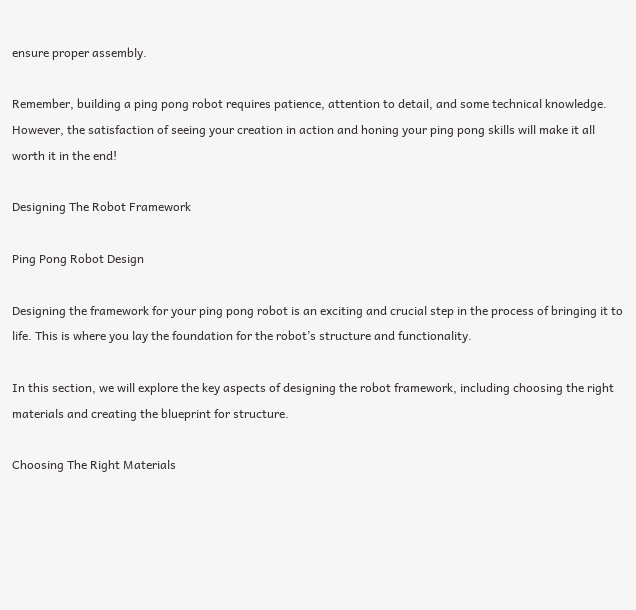ensure proper assembly.

Remember, building a ping pong robot requires patience, attention to detail, and some technical knowledge. However, the satisfaction of seeing your creation in action and honing your ping pong skills will make it all worth it in the end!

Designing The Robot Framework

Ping Pong Robot Design

Designing the framework for your ping pong robot is an exciting and crucial step in the process of bringing it to life. This is where you lay the foundation for the robot’s structure and functionality.

In this section, we will explore the key aspects of designing the robot framework, including choosing the right materials and creating the blueprint for structure.

Choosing The Right Materials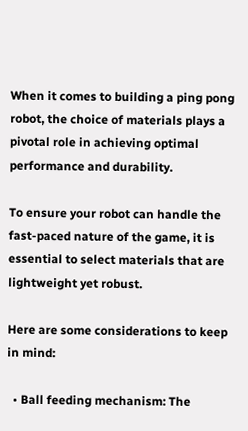When it comes to building a ping pong robot, the choice of materials plays a pivotal role in achieving optimal performance and durability.

To ensure your robot can handle the fast-paced nature of the game, it is essential to select materials that are lightweight yet robust.

Here are some considerations to keep in mind:

  • Ball feeding mechanism: The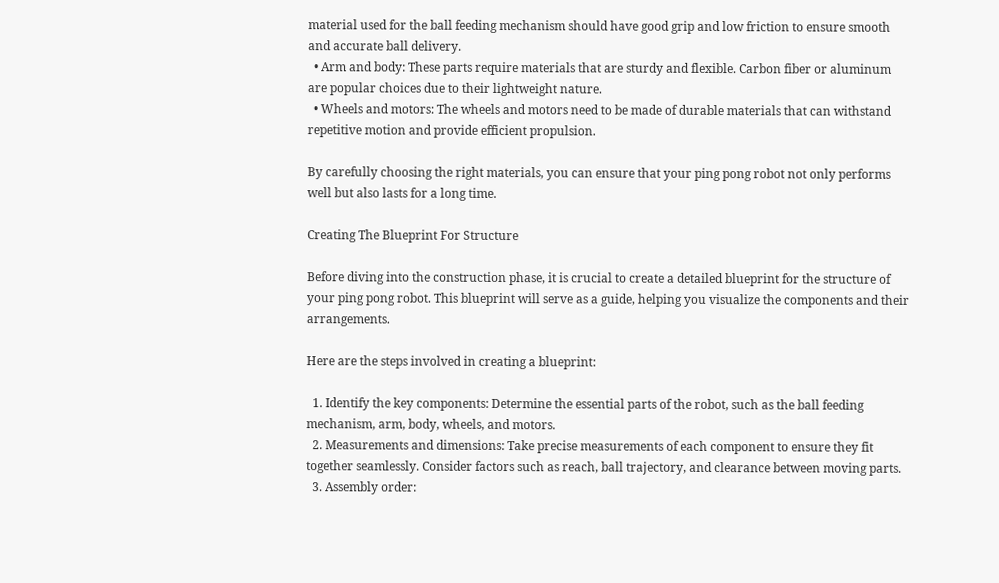material used for the ball feeding mechanism should have good grip and low friction to ensure smooth and accurate ball delivery.
  • Arm and body: These parts require materials that are sturdy and flexible. Carbon fiber or aluminum are popular choices due to their lightweight nature.
  • Wheels and motors: The wheels and motors need to be made of durable materials that can withstand repetitive motion and provide efficient propulsion.

By carefully choosing the right materials, you can ensure that your ping pong robot not only performs well but also lasts for a long time.

Creating The Blueprint For Structure

Before diving into the construction phase, it is crucial to create a detailed blueprint for the structure of your ping pong robot. This blueprint will serve as a guide, helping you visualize the components and their arrangements.

Here are the steps involved in creating a blueprint:

  1. Identify the key components: Determine the essential parts of the robot, such as the ball feeding mechanism, arm, body, wheels, and motors.
  2. Measurements and dimensions: Take precise measurements of each component to ensure they fit together seamlessly. Consider factors such as reach, ball trajectory, and clearance between moving parts.
  3. Assembly order: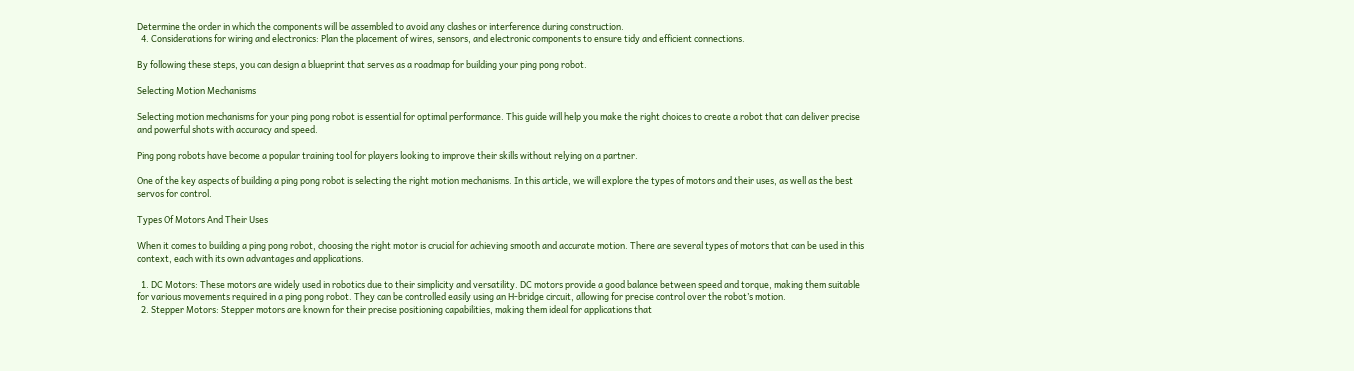Determine the order in which the components will be assembled to avoid any clashes or interference during construction.
  4. Considerations for wiring and electronics: Plan the placement of wires, sensors, and electronic components to ensure tidy and efficient connections.

By following these steps, you can design a blueprint that serves as a roadmap for building your ping pong robot.

Selecting Motion Mechanisms

Selecting motion mechanisms for your ping pong robot is essential for optimal performance. This guide will help you make the right choices to create a robot that can deliver precise and powerful shots with accuracy and speed.

Ping pong robots have become a popular training tool for players looking to improve their skills without relying on a partner.

One of the key aspects of building a ping pong robot is selecting the right motion mechanisms. In this article, we will explore the types of motors and their uses, as well as the best servos for control.

Types Of Motors And Their Uses

When it comes to building a ping pong robot, choosing the right motor is crucial for achieving smooth and accurate motion. There are several types of motors that can be used in this context, each with its own advantages and applications.

  1. DC Motors: These motors are widely used in robotics due to their simplicity and versatility. DC motors provide a good balance between speed and torque, making them suitable for various movements required in a ping pong robot. They can be controlled easily using an H-bridge circuit, allowing for precise control over the robot’s motion.
  2. Stepper Motors: Stepper motors are known for their precise positioning capabilities, making them ideal for applications that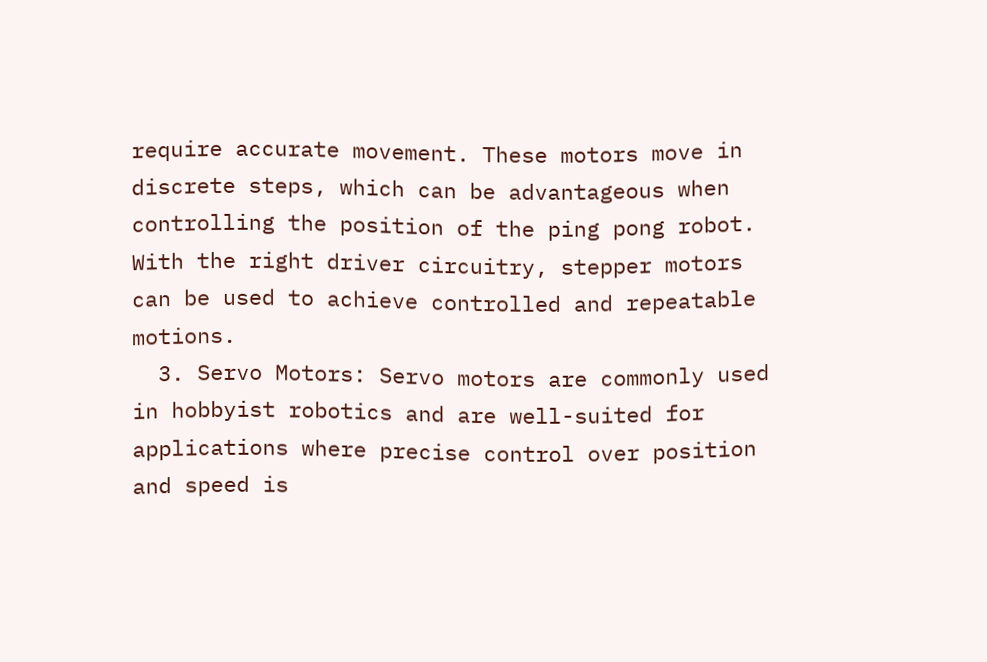require accurate movement. These motors move in discrete steps, which can be advantageous when controlling the position of the ping pong robot. With the right driver circuitry, stepper motors can be used to achieve controlled and repeatable motions.
  3. Servo Motors: Servo motors are commonly used in hobbyist robotics and are well-suited for applications where precise control over position and speed is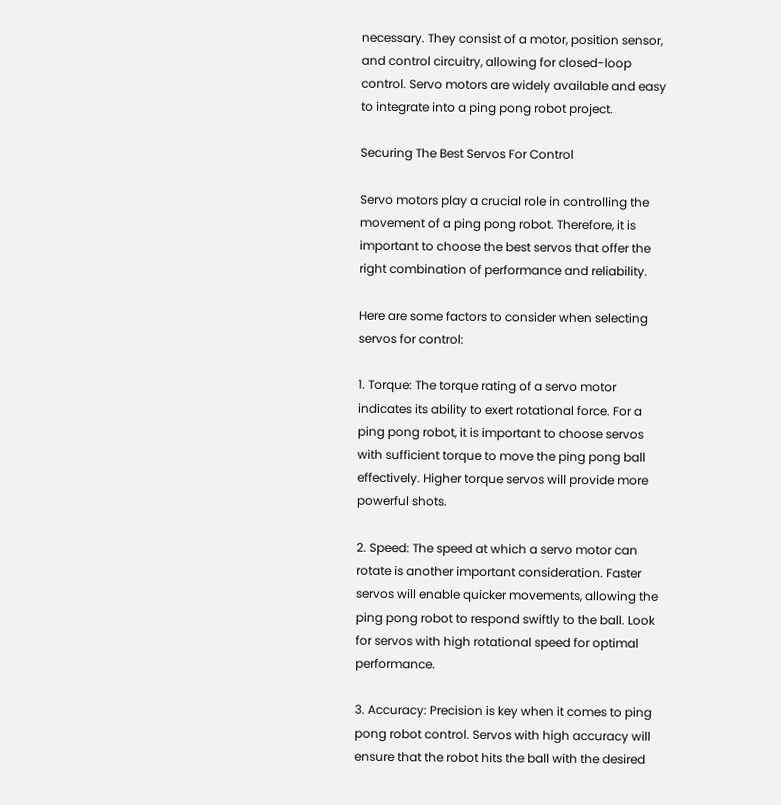necessary. They consist of a motor, position sensor, and control circuitry, allowing for closed-loop control. Servo motors are widely available and easy to integrate into a ping pong robot project.

Securing The Best Servos For Control

Servo motors play a crucial role in controlling the movement of a ping pong robot. Therefore, it is important to choose the best servos that offer the right combination of performance and reliability.

Here are some factors to consider when selecting servos for control:

1. Torque: The torque rating of a servo motor indicates its ability to exert rotational force. For a ping pong robot, it is important to choose servos with sufficient torque to move the ping pong ball effectively. Higher torque servos will provide more powerful shots.

2. Speed: The speed at which a servo motor can rotate is another important consideration. Faster servos will enable quicker movements, allowing the ping pong robot to respond swiftly to the ball. Look for servos with high rotational speed for optimal performance.

3. Accuracy: Precision is key when it comes to ping pong robot control. Servos with high accuracy will ensure that the robot hits the ball with the desired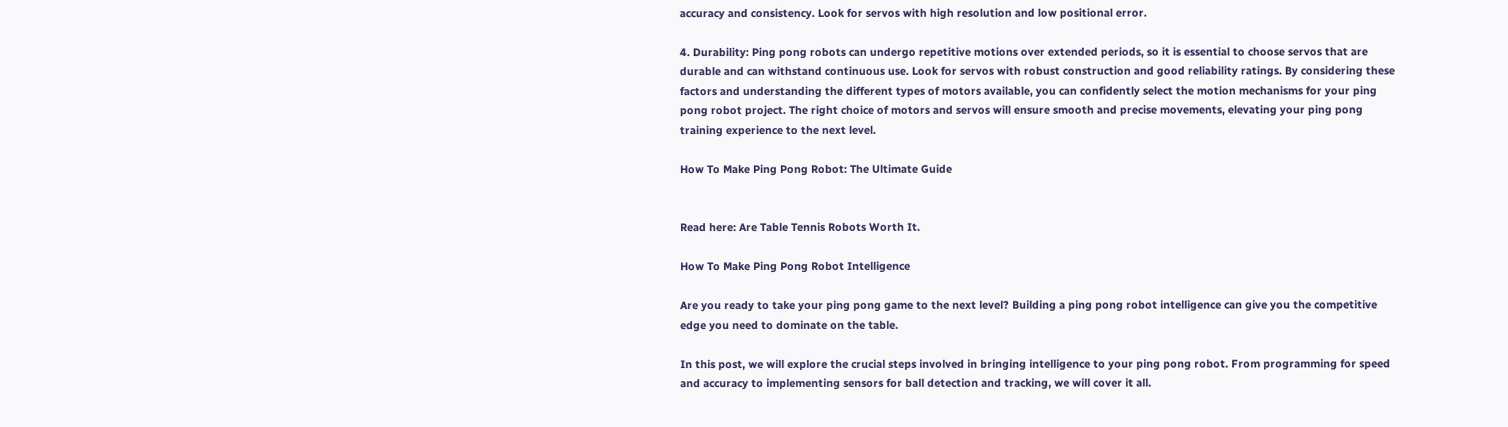accuracy and consistency. Look for servos with high resolution and low positional error.

4. Durability: Ping pong robots can undergo repetitive motions over extended periods, so it is essential to choose servos that are durable and can withstand continuous use. Look for servos with robust construction and good reliability ratings. By considering these factors and understanding the different types of motors available, you can confidently select the motion mechanisms for your ping pong robot project. The right choice of motors and servos will ensure smooth and precise movements, elevating your ping pong training experience to the next level.

How To Make Ping Pong Robot: The Ultimate Guide


Read here: Are Table Tennis Robots Worth It.

How To Make Ping Pong Robot Intelligence

Are you ready to take your ping pong game to the next level? Building a ping pong robot intelligence can give you the competitive edge you need to dominate on the table.

In this post, we will explore the crucial steps involved in bringing intelligence to your ping pong robot. From programming for speed and accuracy to implementing sensors for ball detection and tracking, we will cover it all.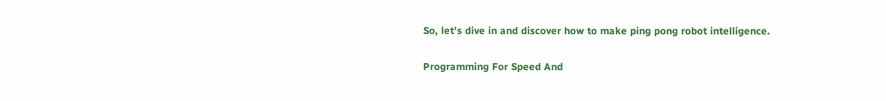So, let’s dive in and discover how to make ping pong robot intelligence.

Programming For Speed And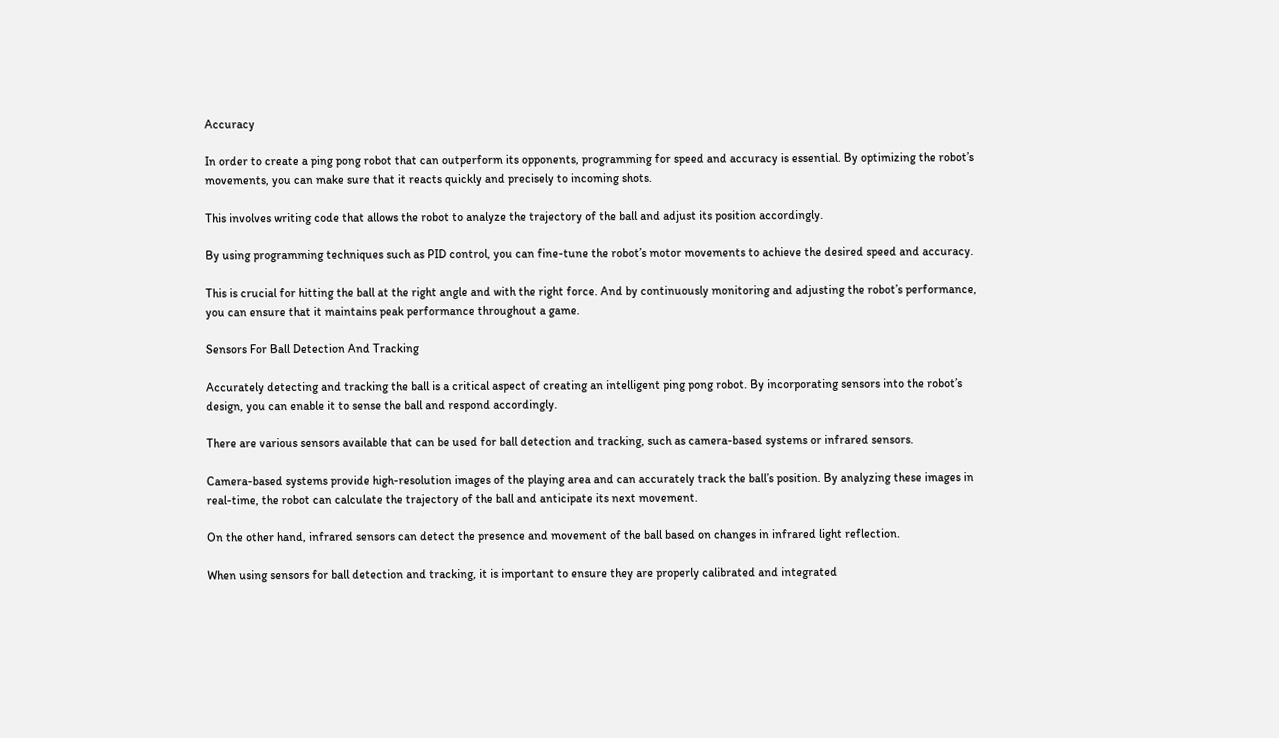Accuracy

In order to create a ping pong robot that can outperform its opponents, programming for speed and accuracy is essential. By optimizing the robot’s movements, you can make sure that it reacts quickly and precisely to incoming shots.

This involves writing code that allows the robot to analyze the trajectory of the ball and adjust its position accordingly.

By using programming techniques such as PID control, you can fine-tune the robot’s motor movements to achieve the desired speed and accuracy.

This is crucial for hitting the ball at the right angle and with the right force. And by continuously monitoring and adjusting the robot’s performance, you can ensure that it maintains peak performance throughout a game.

Sensors For Ball Detection And Tracking

Accurately detecting and tracking the ball is a critical aspect of creating an intelligent ping pong robot. By incorporating sensors into the robot’s design, you can enable it to sense the ball and respond accordingly.

There are various sensors available that can be used for ball detection and tracking, such as camera-based systems or infrared sensors.

Camera-based systems provide high-resolution images of the playing area and can accurately track the ball’s position. By analyzing these images in real-time, the robot can calculate the trajectory of the ball and anticipate its next movement.

On the other hand, infrared sensors can detect the presence and movement of the ball based on changes in infrared light reflection.

When using sensors for ball detection and tracking, it is important to ensure they are properly calibrated and integrated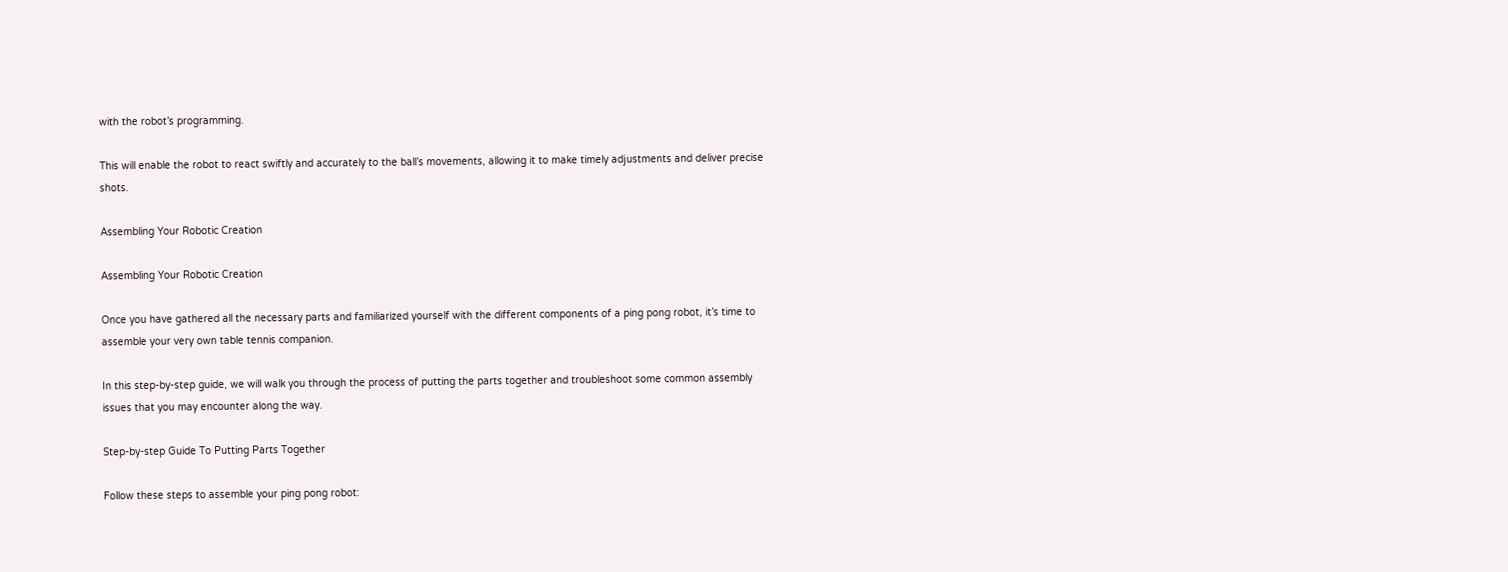with the robot’s programming.

This will enable the robot to react swiftly and accurately to the ball’s movements, allowing it to make timely adjustments and deliver precise shots.

Assembling Your Robotic Creation

Assembling Your Robotic Creation

Once you have gathered all the necessary parts and familiarized yourself with the different components of a ping pong robot, it’s time to assemble your very own table tennis companion.

In this step-by-step guide, we will walk you through the process of putting the parts together and troubleshoot some common assembly issues that you may encounter along the way.

Step-by-step Guide To Putting Parts Together

Follow these steps to assemble your ping pong robot: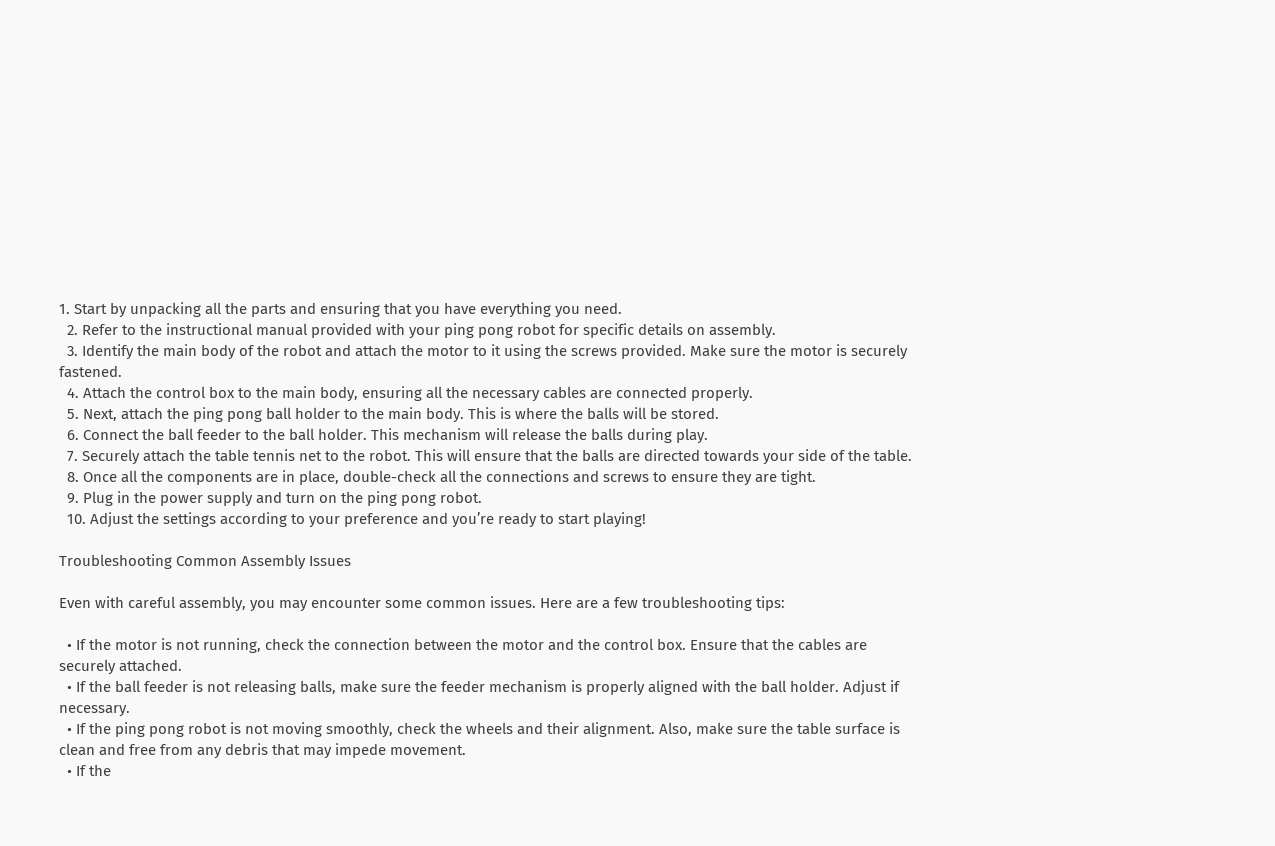1. Start by unpacking all the parts and ensuring that you have everything you need.
  2. Refer to the instructional manual provided with your ping pong robot for specific details on assembly.
  3. Identify the main body of the robot and attach the motor to it using the screws provided. Make sure the motor is securely fastened.
  4. Attach the control box to the main body, ensuring all the necessary cables are connected properly.
  5. Next, attach the ping pong ball holder to the main body. This is where the balls will be stored.
  6. Connect the ball feeder to the ball holder. This mechanism will release the balls during play.
  7. Securely attach the table tennis net to the robot. This will ensure that the balls are directed towards your side of the table.
  8. Once all the components are in place, double-check all the connections and screws to ensure they are tight.
  9. Plug in the power supply and turn on the ping pong robot.
  10. Adjust the settings according to your preference and you’re ready to start playing!

Troubleshooting Common Assembly Issues

Even with careful assembly, you may encounter some common issues. Here are a few troubleshooting tips:

  • If the motor is not running, check the connection between the motor and the control box. Ensure that the cables are securely attached.
  • If the ball feeder is not releasing balls, make sure the feeder mechanism is properly aligned with the ball holder. Adjust if necessary.
  • If the ping pong robot is not moving smoothly, check the wheels and their alignment. Also, make sure the table surface is clean and free from any debris that may impede movement.
  • If the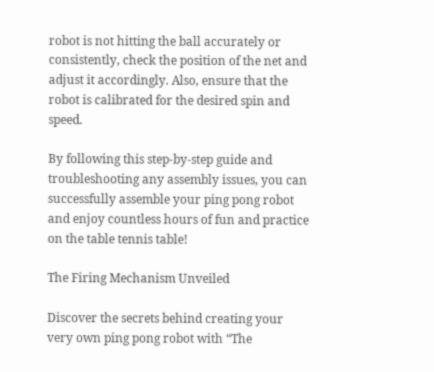robot is not hitting the ball accurately or consistently, check the position of the net and adjust it accordingly. Also, ensure that the robot is calibrated for the desired spin and speed.

By following this step-by-step guide and troubleshooting any assembly issues, you can successfully assemble your ping pong robot and enjoy countless hours of fun and practice on the table tennis table!

The Firing Mechanism Unveiled

Discover the secrets behind creating your very own ping pong robot with “The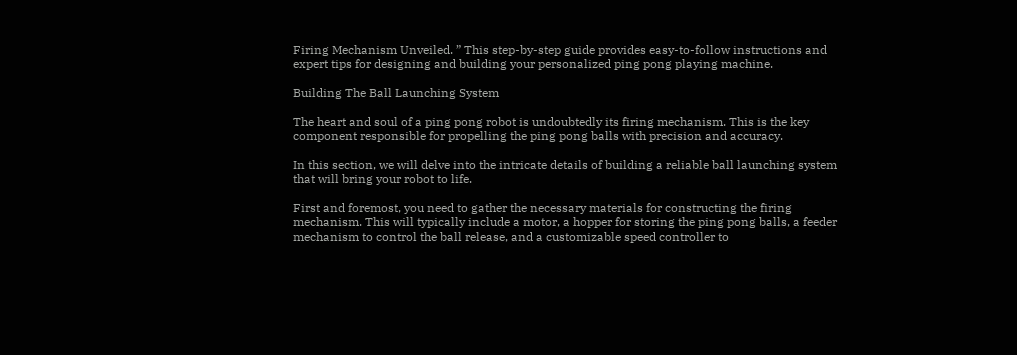Firing Mechanism Unveiled. ” This step-by-step guide provides easy-to-follow instructions and expert tips for designing and building your personalized ping pong playing machine.

Building The Ball Launching System

The heart and soul of a ping pong robot is undoubtedly its firing mechanism. This is the key component responsible for propelling the ping pong balls with precision and accuracy.

In this section, we will delve into the intricate details of building a reliable ball launching system that will bring your robot to life.

First and foremost, you need to gather the necessary materials for constructing the firing mechanism. This will typically include a motor, a hopper for storing the ping pong balls, a feeder mechanism to control the ball release, and a customizable speed controller to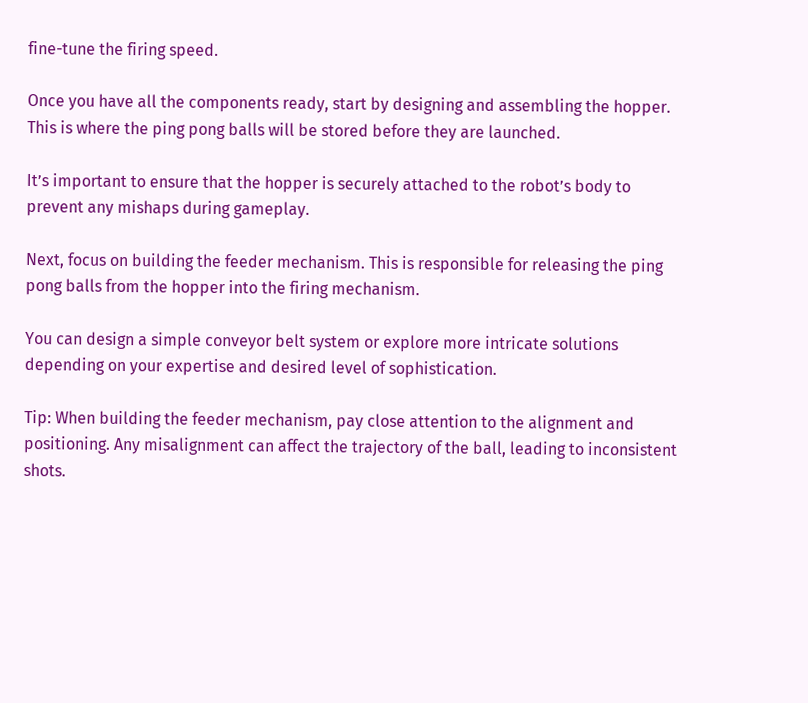fine-tune the firing speed.

Once you have all the components ready, start by designing and assembling the hopper. This is where the ping pong balls will be stored before they are launched.

It’s important to ensure that the hopper is securely attached to the robot’s body to prevent any mishaps during gameplay.

Next, focus on building the feeder mechanism. This is responsible for releasing the ping pong balls from the hopper into the firing mechanism.

You can design a simple conveyor belt system or explore more intricate solutions depending on your expertise and desired level of sophistication.

Tip: When building the feeder mechanism, pay close attention to the alignment and positioning. Any misalignment can affect the trajectory of the ball, leading to inconsistent shots.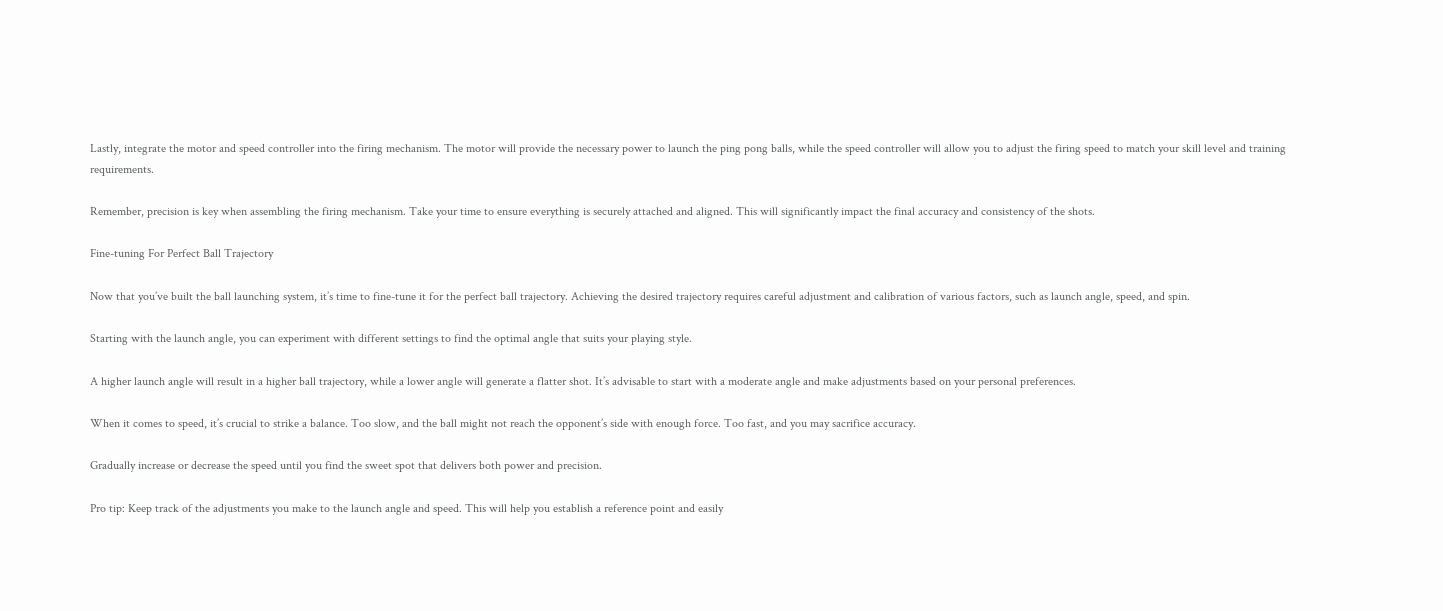Lastly, integrate the motor and speed controller into the firing mechanism. The motor will provide the necessary power to launch the ping pong balls, while the speed controller will allow you to adjust the firing speed to match your skill level and training requirements.

Remember, precision is key when assembling the firing mechanism. Take your time to ensure everything is securely attached and aligned. This will significantly impact the final accuracy and consistency of the shots.

Fine-tuning For Perfect Ball Trajectory

Now that you’ve built the ball launching system, it’s time to fine-tune it for the perfect ball trajectory. Achieving the desired trajectory requires careful adjustment and calibration of various factors, such as launch angle, speed, and spin.

Starting with the launch angle, you can experiment with different settings to find the optimal angle that suits your playing style.

A higher launch angle will result in a higher ball trajectory, while a lower angle will generate a flatter shot. It’s advisable to start with a moderate angle and make adjustments based on your personal preferences.

When it comes to speed, it’s crucial to strike a balance. Too slow, and the ball might not reach the opponent’s side with enough force. Too fast, and you may sacrifice accuracy.

Gradually increase or decrease the speed until you find the sweet spot that delivers both power and precision.

Pro tip: Keep track of the adjustments you make to the launch angle and speed. This will help you establish a reference point and easily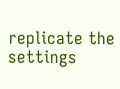replicate the settings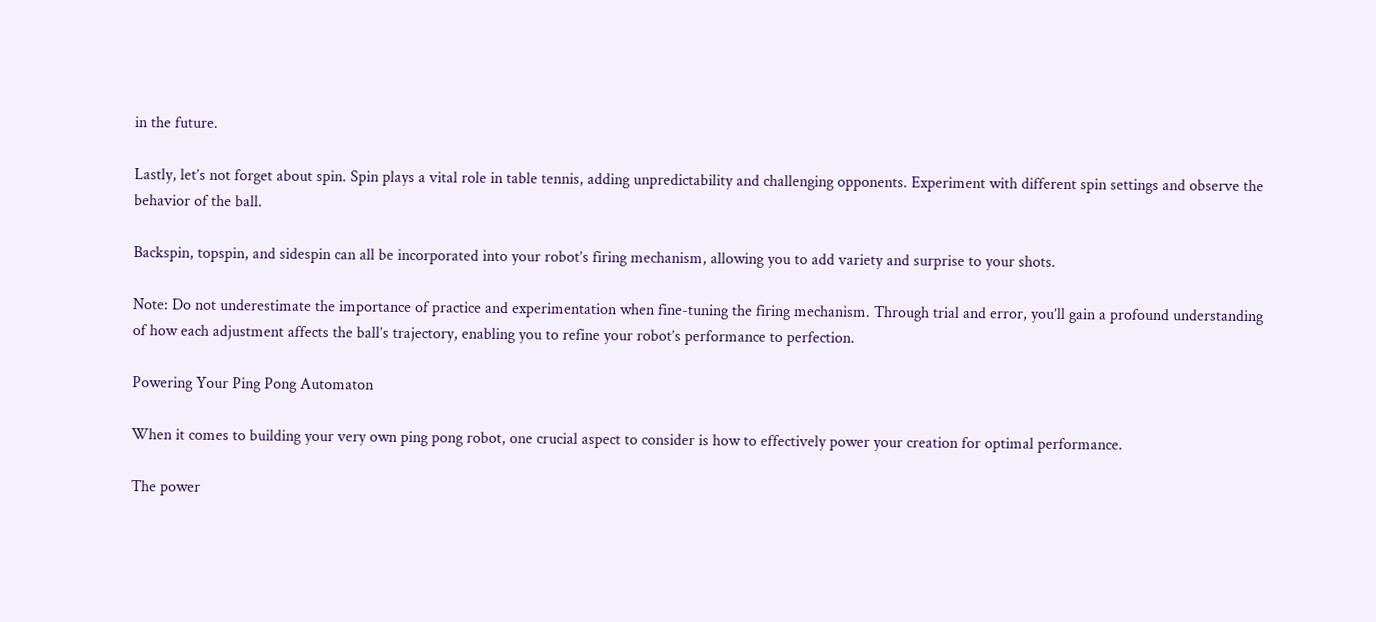in the future.

Lastly, let’s not forget about spin. Spin plays a vital role in table tennis, adding unpredictability and challenging opponents. Experiment with different spin settings and observe the behavior of the ball.

Backspin, topspin, and sidespin can all be incorporated into your robot’s firing mechanism, allowing you to add variety and surprise to your shots.

Note: Do not underestimate the importance of practice and experimentation when fine-tuning the firing mechanism. Through trial and error, you’ll gain a profound understanding of how each adjustment affects the ball’s trajectory, enabling you to refine your robot’s performance to perfection.

Powering Your Ping Pong Automaton

When it comes to building your very own ping pong robot, one crucial aspect to consider is how to effectively power your creation for optimal performance.

The power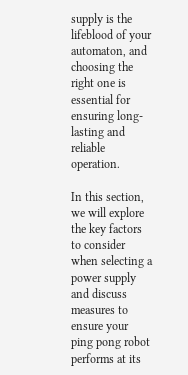supply is the lifeblood of your automaton, and choosing the right one is essential for ensuring long-lasting and reliable operation.

In this section, we will explore the key factors to consider when selecting a power supply and discuss measures to ensure your ping pong robot performs at its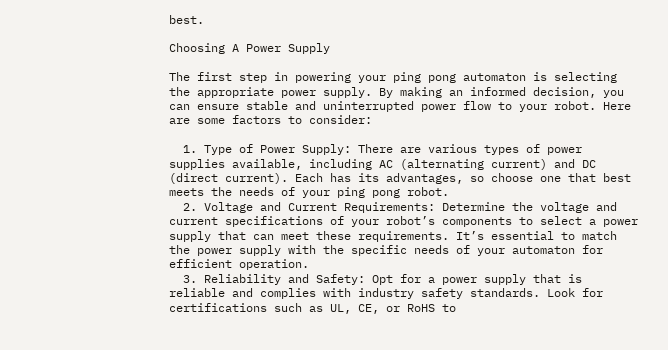best.

Choosing A Power Supply

The first step in powering your ping pong automaton is selecting the appropriate power supply. By making an informed decision, you can ensure stable and uninterrupted power flow to your robot. Here are some factors to consider:

  1. Type of Power Supply: There are various types of power supplies available, including AC (alternating current) and DC (direct current). Each has its advantages, so choose one that best meets the needs of your ping pong robot.
  2. Voltage and Current Requirements: Determine the voltage and current specifications of your robot’s components to select a power supply that can meet these requirements. It’s essential to match the power supply with the specific needs of your automaton for efficient operation.
  3. Reliability and Safety: Opt for a power supply that is reliable and complies with industry safety standards. Look for certifications such as UL, CE, or RoHS to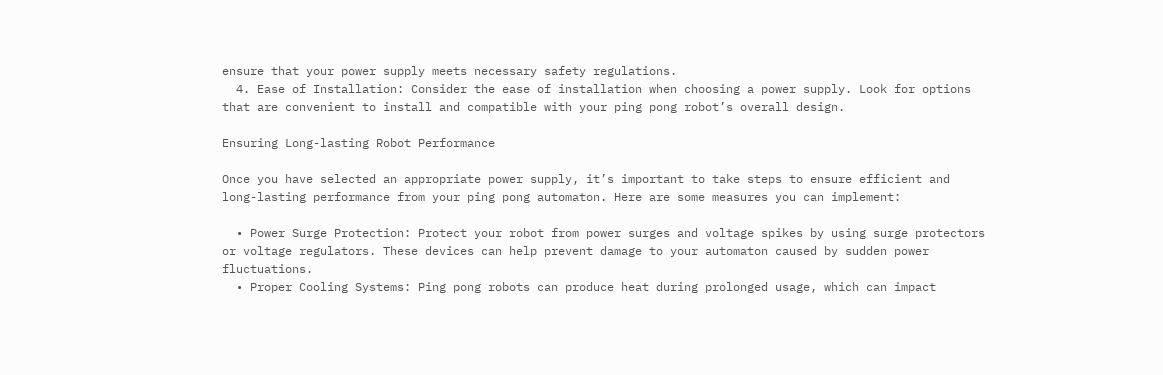ensure that your power supply meets necessary safety regulations.
  4. Ease of Installation: Consider the ease of installation when choosing a power supply. Look for options that are convenient to install and compatible with your ping pong robot’s overall design.

Ensuring Long-lasting Robot Performance

Once you have selected an appropriate power supply, it’s important to take steps to ensure efficient and long-lasting performance from your ping pong automaton. Here are some measures you can implement:

  • Power Surge Protection: Protect your robot from power surges and voltage spikes by using surge protectors or voltage regulators. These devices can help prevent damage to your automaton caused by sudden power fluctuations.
  • Proper Cooling Systems: Ping pong robots can produce heat during prolonged usage, which can impact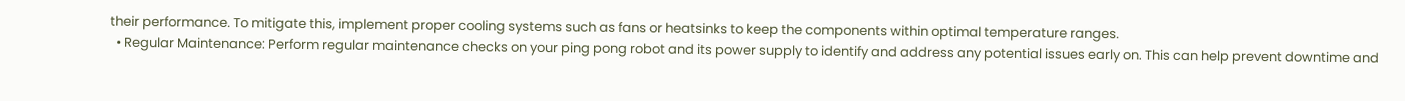their performance. To mitigate this, implement proper cooling systems such as fans or heatsinks to keep the components within optimal temperature ranges.
  • Regular Maintenance: Perform regular maintenance checks on your ping pong robot and its power supply to identify and address any potential issues early on. This can help prevent downtime and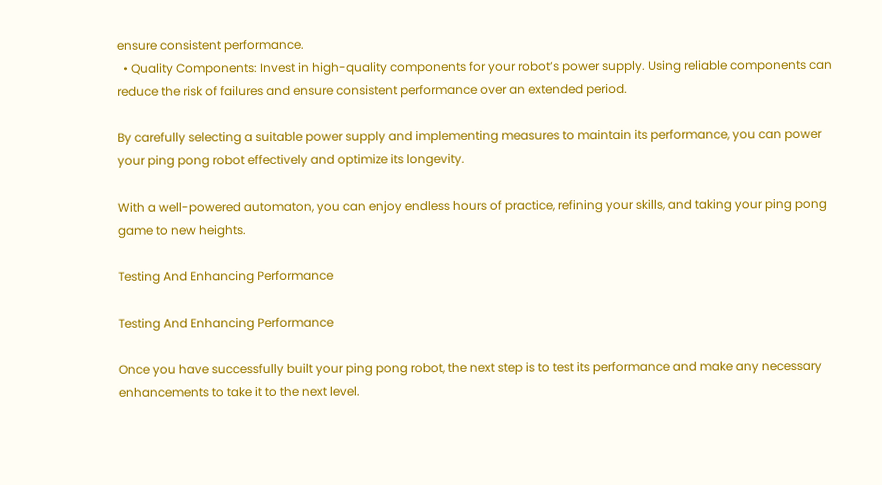ensure consistent performance.
  • Quality Components: Invest in high-quality components for your robot’s power supply. Using reliable components can reduce the risk of failures and ensure consistent performance over an extended period.

By carefully selecting a suitable power supply and implementing measures to maintain its performance, you can power your ping pong robot effectively and optimize its longevity.

With a well-powered automaton, you can enjoy endless hours of practice, refining your skills, and taking your ping pong game to new heights.

Testing And Enhancing Performance

Testing And Enhancing Performance

Once you have successfully built your ping pong robot, the next step is to test its performance and make any necessary enhancements to take it to the next level.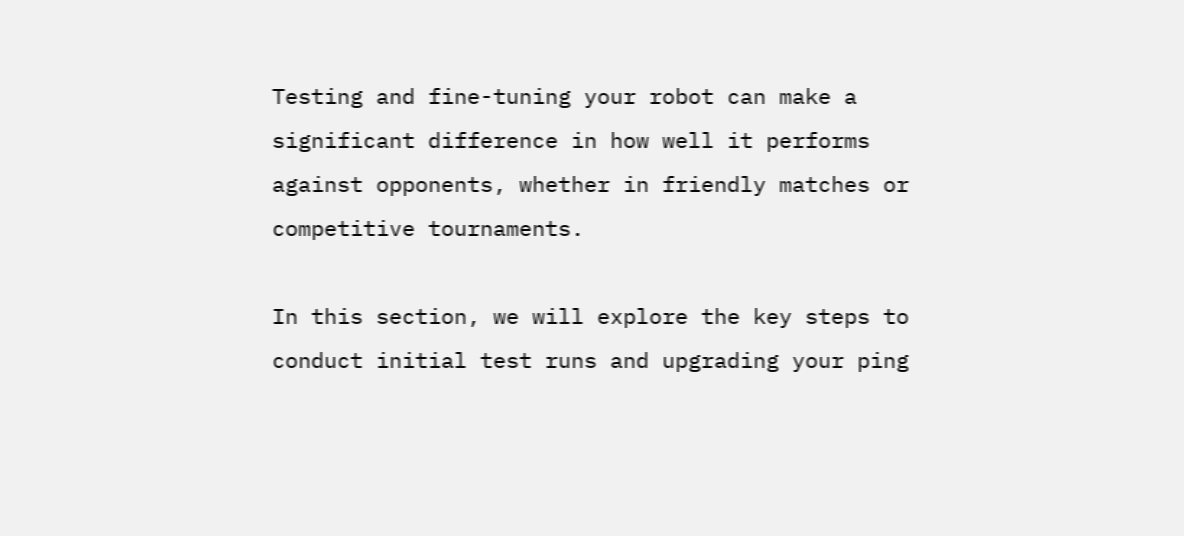Testing and fine-tuning your robot can make a significant difference in how well it performs against opponents, whether in friendly matches or competitive tournaments.

In this section, we will explore the key steps to conduct initial test runs and upgrading your ping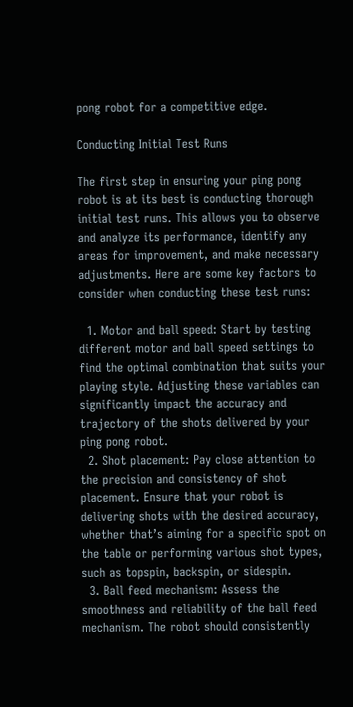pong robot for a competitive edge.

Conducting Initial Test Runs

The first step in ensuring your ping pong robot is at its best is conducting thorough initial test runs. This allows you to observe and analyze its performance, identify any areas for improvement, and make necessary adjustments. Here are some key factors to consider when conducting these test runs:

  1. Motor and ball speed: Start by testing different motor and ball speed settings to find the optimal combination that suits your playing style. Adjusting these variables can significantly impact the accuracy and trajectory of the shots delivered by your ping pong robot.
  2. Shot placement: Pay close attention to the precision and consistency of shot placement. Ensure that your robot is delivering shots with the desired accuracy, whether that’s aiming for a specific spot on the table or performing various shot types, such as topspin, backspin, or sidespin.
  3. Ball feed mechanism: Assess the smoothness and reliability of the ball feed mechanism. The robot should consistently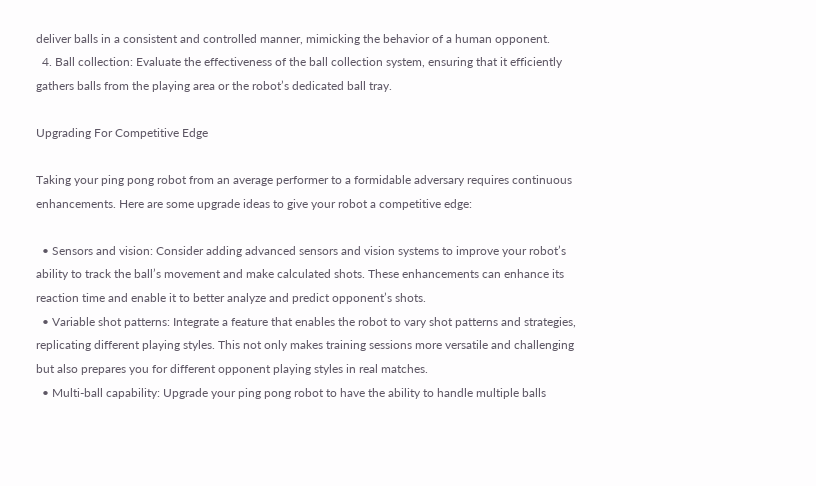deliver balls in a consistent and controlled manner, mimicking the behavior of a human opponent.
  4. Ball collection: Evaluate the effectiveness of the ball collection system, ensuring that it efficiently gathers balls from the playing area or the robot’s dedicated ball tray.

Upgrading For Competitive Edge

Taking your ping pong robot from an average performer to a formidable adversary requires continuous enhancements. Here are some upgrade ideas to give your robot a competitive edge:

  • Sensors and vision: Consider adding advanced sensors and vision systems to improve your robot’s ability to track the ball’s movement and make calculated shots. These enhancements can enhance its reaction time and enable it to better analyze and predict opponent’s shots.
  • Variable shot patterns: Integrate a feature that enables the robot to vary shot patterns and strategies, replicating different playing styles. This not only makes training sessions more versatile and challenging but also prepares you for different opponent playing styles in real matches.
  • Multi-ball capability: Upgrade your ping pong robot to have the ability to handle multiple balls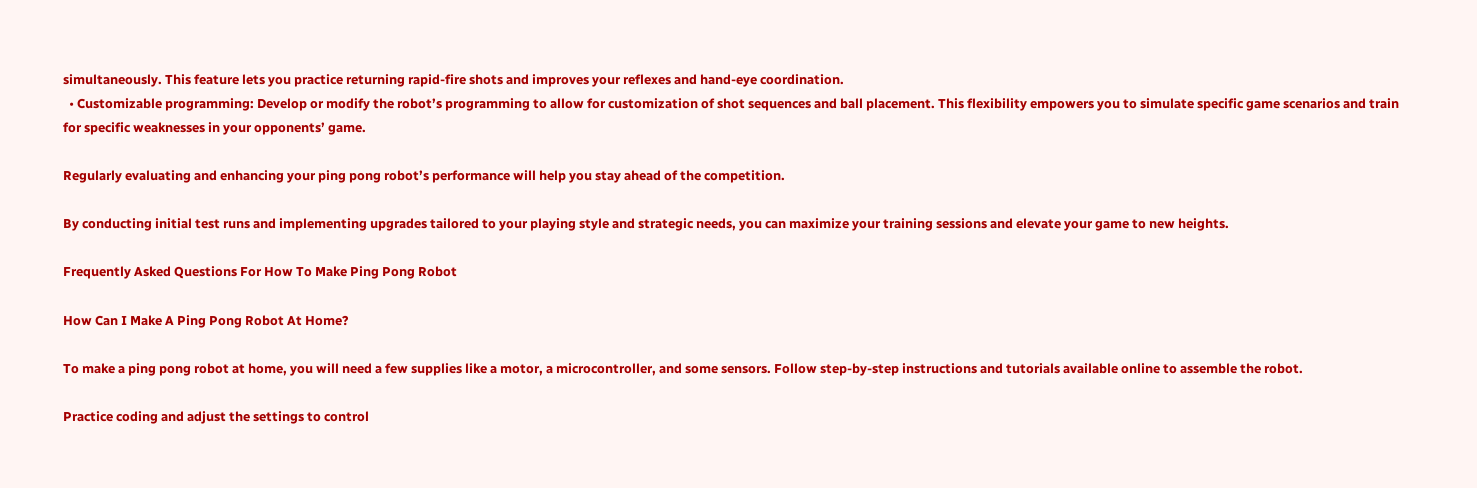simultaneously. This feature lets you practice returning rapid-fire shots and improves your reflexes and hand-eye coordination.
  • Customizable programming: Develop or modify the robot’s programming to allow for customization of shot sequences and ball placement. This flexibility empowers you to simulate specific game scenarios and train for specific weaknesses in your opponents’ game.

Regularly evaluating and enhancing your ping pong robot’s performance will help you stay ahead of the competition.

By conducting initial test runs and implementing upgrades tailored to your playing style and strategic needs, you can maximize your training sessions and elevate your game to new heights.

Frequently Asked Questions For How To Make Ping Pong Robot

How Can I Make A Ping Pong Robot At Home?

To make a ping pong robot at home, you will need a few supplies like a motor, a microcontroller, and some sensors. Follow step-by-step instructions and tutorials available online to assemble the robot.

Practice coding and adjust the settings to control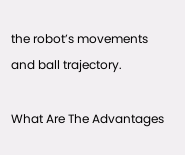the robot’s movements and ball trajectory.

What Are The Advantages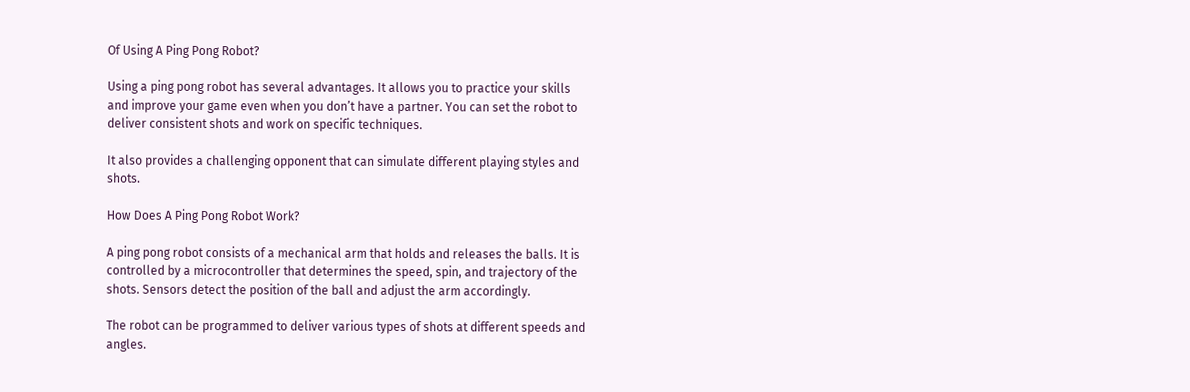Of Using A Ping Pong Robot?

Using a ping pong robot has several advantages. It allows you to practice your skills and improve your game even when you don’t have a partner. You can set the robot to deliver consistent shots and work on specific techniques.

It also provides a challenging opponent that can simulate different playing styles and shots.

How Does A Ping Pong Robot Work?

A ping pong robot consists of a mechanical arm that holds and releases the balls. It is controlled by a microcontroller that determines the speed, spin, and trajectory of the shots. Sensors detect the position of the ball and adjust the arm accordingly.

The robot can be programmed to deliver various types of shots at different speeds and angles.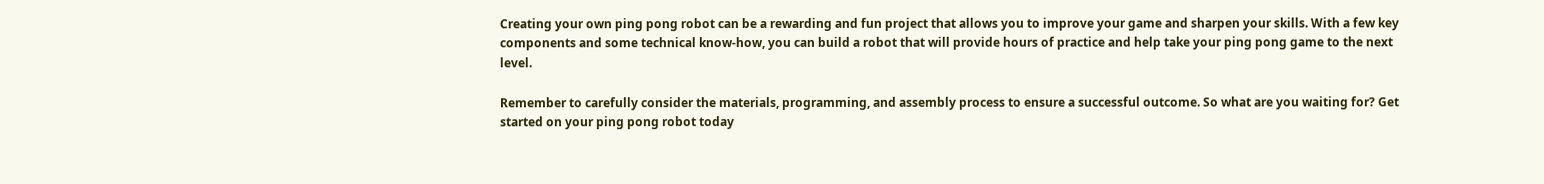Creating your own ping pong robot can be a rewarding and fun project that allows you to improve your game and sharpen your skills. With a few key components and some technical know-how, you can build a robot that will provide hours of practice and help take your ping pong game to the next level.

Remember to carefully consider the materials, programming, and assembly process to ensure a successful outcome. So what are you waiting for? Get started on your ping pong robot today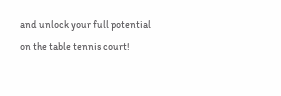and unlock your full potential on the table tennis court!